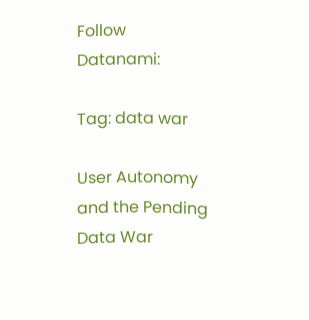Follow Datanami:

Tag: data war

User Autonomy and the Pending Data War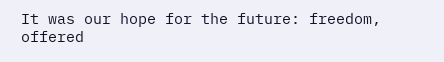It was our hope for the future: freedom, offered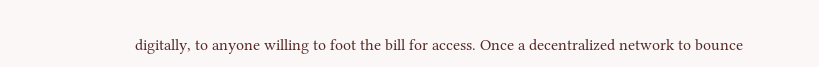digitally, to anyone willing to foot the bill for access. Once a decentralized network to bounce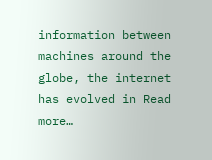information between machines around the globe, the internet has evolved in Read more…